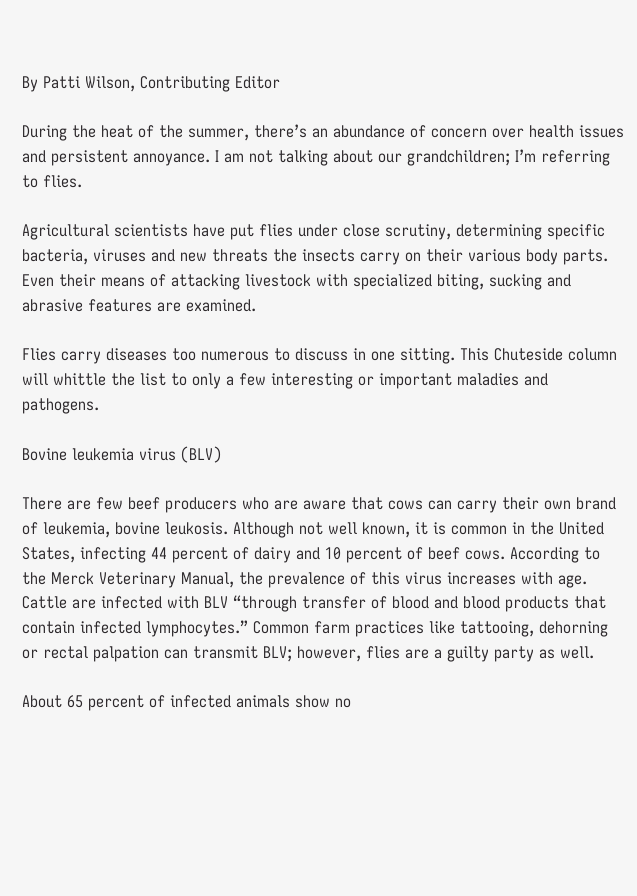By Patti Wilson, Contributing Editor

During the heat of the summer, there’s an abundance of concern over health issues and persistent annoyance. I am not talking about our grandchildren; I’m referring to flies.

Agricultural scientists have put flies under close scrutiny, determining specific bacteria, viruses and new threats the insects carry on their various body parts. Even their means of attacking livestock with specialized biting, sucking and abrasive features are examined.

Flies carry diseases too numerous to discuss in one sitting. This Chuteside column will whittle the list to only a few interesting or important maladies and pathogens.

Bovine leukemia virus (BLV)

There are few beef producers who are aware that cows can carry their own brand of leukemia, bovine leukosis. Although not well known, it is common in the United States, infecting 44 percent of dairy and 10 percent of beef cows. According to the Merck Veterinary Manual, the prevalence of this virus increases with age. Cattle are infected with BLV “through transfer of blood and blood products that contain infected lymphocytes.” Common farm practices like tattooing, dehorning or rectal palpation can transmit BLV; however, flies are a guilty party as well.

About 65 percent of infected animals show no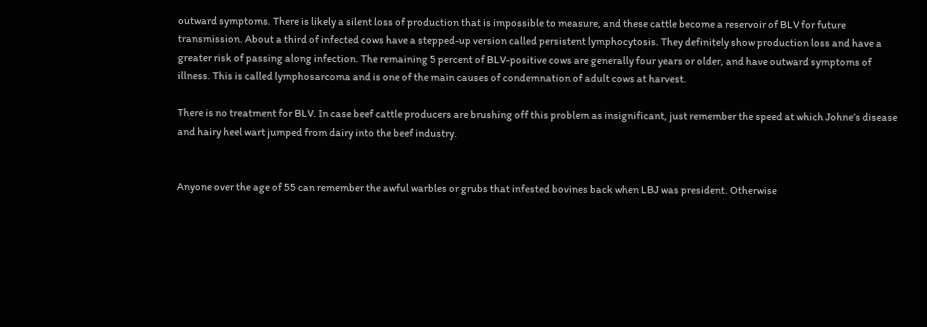outward symptoms. There is likely a silent loss of production that is impossible to measure, and these cattle become a reservoir of BLV for future transmission. About a third of infected cows have a stepped-up version called persistent lymphocytosis. They definitely show production loss and have a greater risk of passing along infection. The remaining 5 percent of BLV-positive cows are generally four years or older, and have outward symptoms of illness. This is called lymphosarcoma and is one of the main causes of condemnation of adult cows at harvest.

There is no treatment for BLV. In case beef cattle producers are brushing off this problem as insignificant, just remember the speed at which Johne’s disease and hairy heel wart jumped from dairy into the beef industry.


Anyone over the age of 55 can remember the awful warbles or grubs that infested bovines back when LBJ was president. Otherwise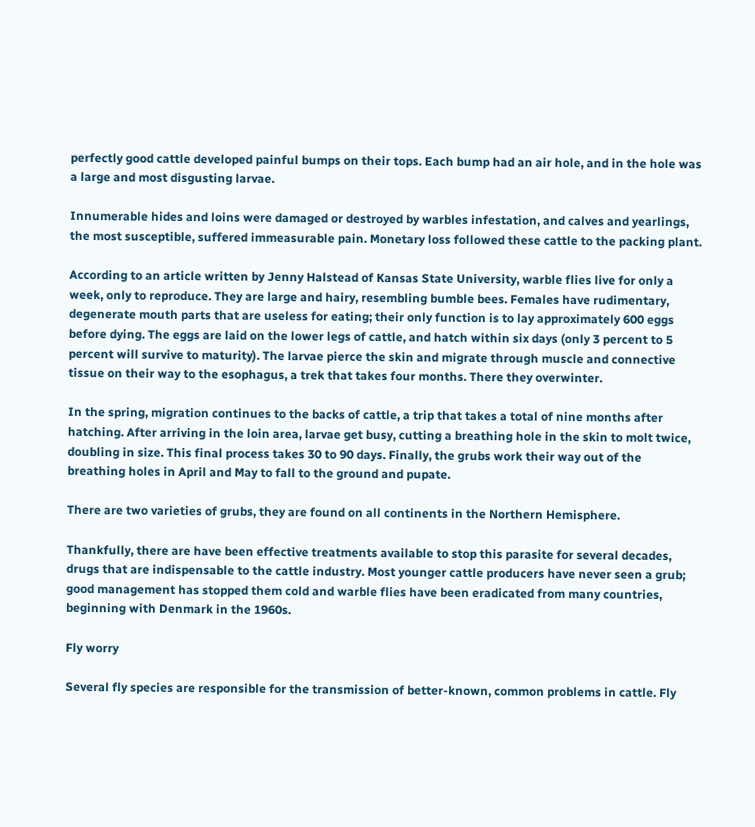perfectly good cattle developed painful bumps on their tops. Each bump had an air hole, and in the hole was a large and most disgusting larvae.

Innumerable hides and loins were damaged or destroyed by warbles infestation, and calves and yearlings, the most susceptible, suffered immeasurable pain. Monetary loss followed these cattle to the packing plant.

According to an article written by Jenny Halstead of Kansas State University, warble flies live for only a week, only to reproduce. They are large and hairy, resembling bumble bees. Females have rudimentary, degenerate mouth parts that are useless for eating; their only function is to lay approximately 600 eggs before dying. The eggs are laid on the lower legs of cattle, and hatch within six days (only 3 percent to 5 percent will survive to maturity). The larvae pierce the skin and migrate through muscle and connective tissue on their way to the esophagus, a trek that takes four months. There they overwinter.

In the spring, migration continues to the backs of cattle, a trip that takes a total of nine months after hatching. After arriving in the loin area, larvae get busy, cutting a breathing hole in the skin to molt twice, doubling in size. This final process takes 30 to 90 days. Finally, the grubs work their way out of the breathing holes in April and May to fall to the ground and pupate.

There are two varieties of grubs, they are found on all continents in the Northern Hemisphere.

Thankfully, there are have been effective treatments available to stop this parasite for several decades, drugs that are indispensable to the cattle industry. Most younger cattle producers have never seen a grub; good management has stopped them cold and warble flies have been eradicated from many countries, beginning with Denmark in the 1960s.

Fly worry

Several fly species are responsible for the transmission of better-known, common problems in cattle. Fly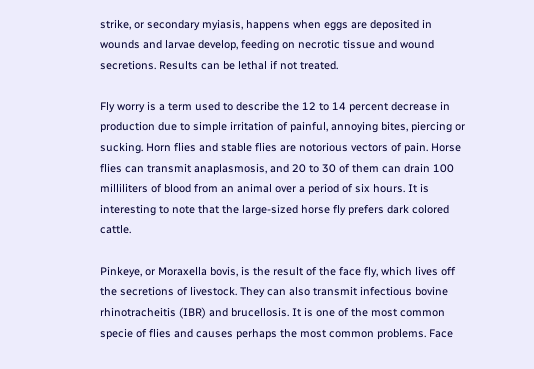strike, or secondary myiasis, happens when eggs are deposited in wounds and larvae develop, feeding on necrotic tissue and wound secretions. Results can be lethal if not treated.

Fly worry is a term used to describe the 12 to 14 percent decrease in production due to simple irritation of painful, annoying bites, piercing or sucking. Horn flies and stable flies are notorious vectors of pain. Horse flies can transmit anaplasmosis, and 20 to 30 of them can drain 100 milliliters of blood from an animal over a period of six hours. It is interesting to note that the large-sized horse fly prefers dark colored cattle.

Pinkeye, or Moraxella bovis, is the result of the face fly, which lives off the secretions of livestock. They can also transmit infectious bovine rhinotracheitis (IBR) and brucellosis. It is one of the most common specie of flies and causes perhaps the most common problems. Face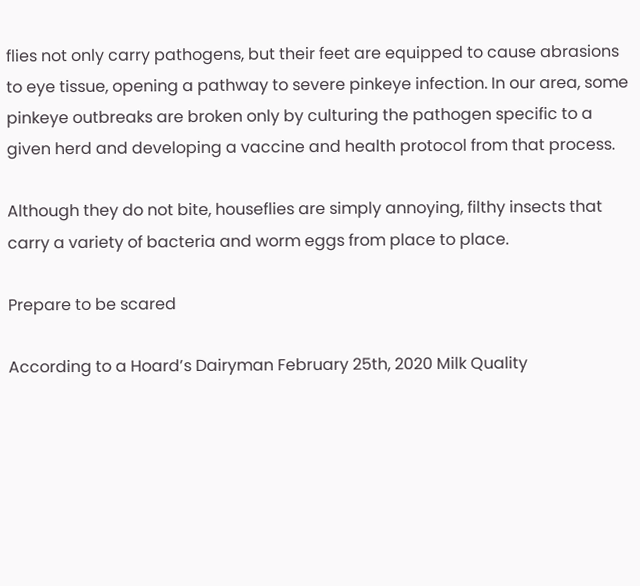flies not only carry pathogens, but their feet are equipped to cause abrasions to eye tissue, opening a pathway to severe pinkeye infection. In our area, some pinkeye outbreaks are broken only by culturing the pathogen specific to a given herd and developing a vaccine and health protocol from that process.

Although they do not bite, houseflies are simply annoying, filthy insects that carry a variety of bacteria and worm eggs from place to place.

Prepare to be scared

According to a Hoard’s Dairyman February 25th, 2020 Milk Quality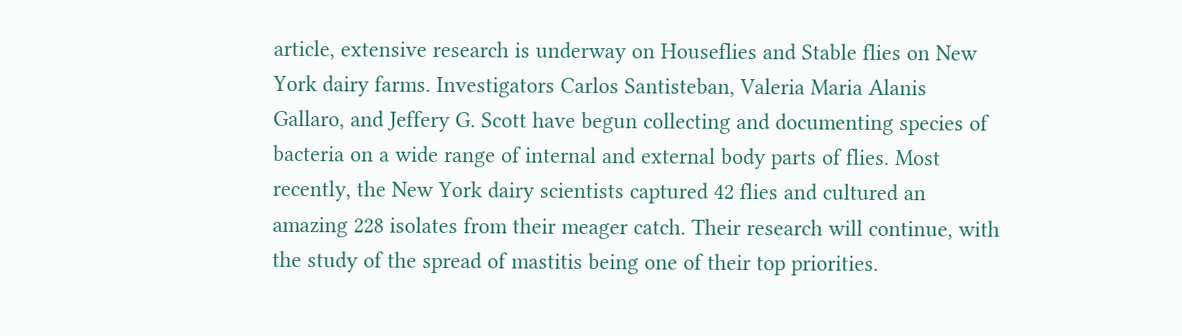article, extensive research is underway on Houseflies and Stable flies on New York dairy farms. Investigators Carlos Santisteban, Valeria Maria Alanis Gallaro, and Jeffery G. Scott have begun collecting and documenting species of bacteria on a wide range of internal and external body parts of flies. Most recently, the New York dairy scientists captured 42 flies and cultured an amazing 228 isolates from their meager catch. Their research will continue, with the study of the spread of mastitis being one of their top priorities.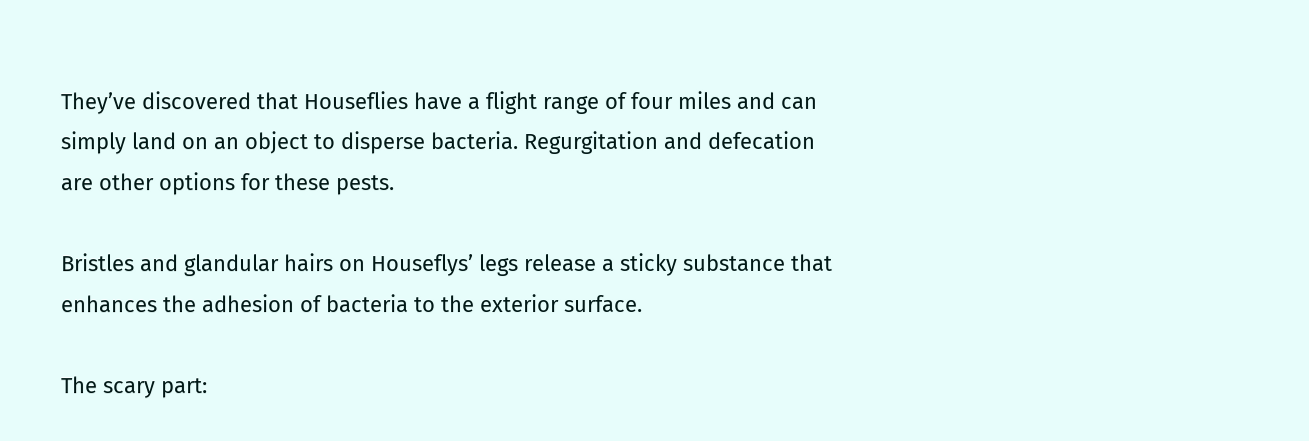They’ve discovered that Houseflies have a flight range of four miles and can simply land on an object to disperse bacteria. Regurgitation and defecation are other options for these pests.

Bristles and glandular hairs on Houseflys’ legs release a sticky substance that enhances the adhesion of bacteria to the exterior surface.

The scary part: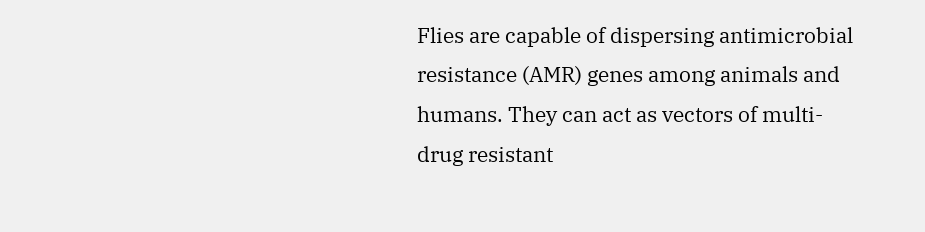Flies are capable of dispersing antimicrobial resistance (AMR) genes among animals and humans. They can act as vectors of multi-drug resistant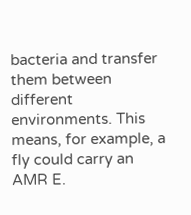bacteria and transfer them between different environments. This means, for example, a fly could carry an AMR E.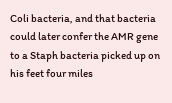Coli bacteria, and that bacteria could later confer the AMR gene to a Staph bacteria picked up on his feet four miles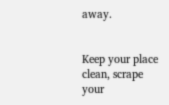away.


Keep your place clean, scrape your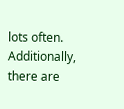lots often. Additionally, there are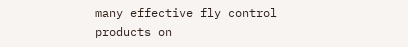many effective fly control products on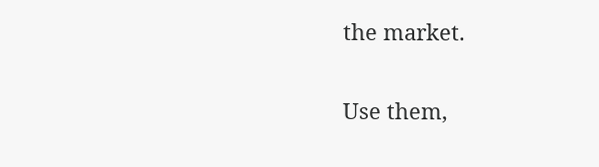the market.

Use them,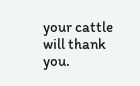your cattle will thank you.